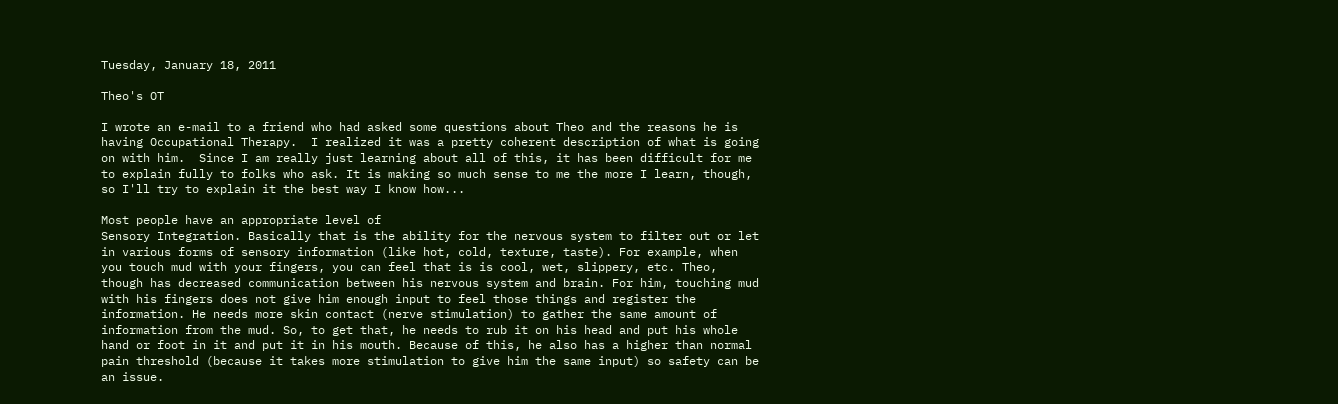Tuesday, January 18, 2011

Theo's OT

I wrote an e-mail to a friend who had asked some questions about Theo and the reasons he is having Occupational Therapy.  I realized it was a pretty coherent description of what is going on with him.  Since I am really just learning about all of this, it has been difficult for me to explain fully to folks who ask. It is making so much sense to me the more I learn, though, so I'll try to explain it the best way I know how...

Most people have an appropriate level of
Sensory Integration. Basically that is the ability for the nervous system to filter out or let in various forms of sensory information (like hot, cold, texture, taste). For example, when you touch mud with your fingers, you can feel that is is cool, wet, slippery, etc. Theo, though has decreased communication between his nervous system and brain. For him, touching mud with his fingers does not give him enough input to feel those things and register the information. He needs more skin contact (nerve stimulation) to gather the same amount of information from the mud. So, to get that, he needs to rub it on his head and put his whole hand or foot in it and put it in his mouth. Because of this, he also has a higher than normal pain threshold (because it takes more stimulation to give him the same input) so safety can be an issue.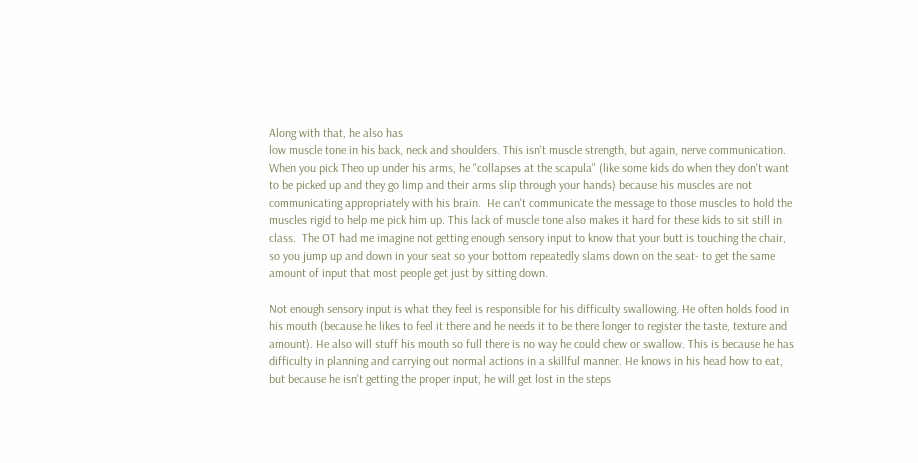Along with that, he also has
low muscle tone in his back, neck and shoulders. This isn't muscle strength, but again, nerve communication. When you pick Theo up under his arms, he "collapses at the scapula" (like some kids do when they don't want to be picked up and they go limp and their arms slip through your hands) because his muscles are not communicating appropriately with his brain.  He can't communicate the message to those muscles to hold the muscles rigid to help me pick him up. This lack of muscle tone also makes it hard for these kids to sit still in class.  The OT had me imagine not getting enough sensory input to know that your butt is touching the chair, so you jump up and down in your seat so your bottom repeatedly slams down on the seat- to get the same amount of input that most people get just by sitting down.

Not enough sensory input is what they feel is responsible for his difficulty swallowing. He often holds food in his mouth (because he likes to feel it there and he needs it to be there longer to register the taste, texture and amount). He also will stuff his mouth so full there is no way he could chew or swallow. This is because he has difficulty in planning and carrying out normal actions in a skillful manner. He knows in his head how to eat, but because he isn't getting the proper input, he will get lost in the steps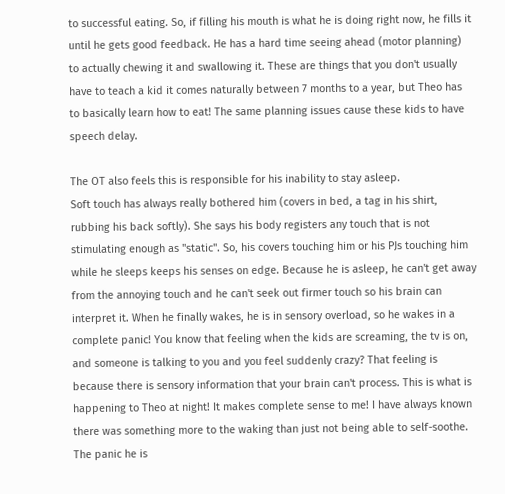to successful eating. So, if filling his mouth is what he is doing right now, he fills it until he gets good feedback. He has a hard time seeing ahead (motor planning) to actually chewing it and swallowing it. These are things that you don't usually have to teach a kid it comes naturally between 7 months to a year, but Theo has to basically learn how to eat! The same planning issues cause these kids to have
speech delay.

The OT also feels this is responsible for his inability to stay asleep.
Soft touch has always really bothered him (covers in bed, a tag in his shirt, rubbing his back softly). She says his body registers any touch that is not stimulating enough as "static". So, his covers touching him or his PJs touching him while he sleeps keeps his senses on edge. Because he is asleep, he can't get away from the annoying touch and he can't seek out firmer touch so his brain can interpret it. When he finally wakes, he is in sensory overload, so he wakes in a complete panic! You know that feeling when the kids are screaming, the tv is on, and someone is talking to you and you feel suddenly crazy? That feeling is because there is sensory information that your brain can't process. This is what is happening to Theo at night! It makes complete sense to me! I have always known there was something more to the waking than just not being able to self-soothe. The panic he is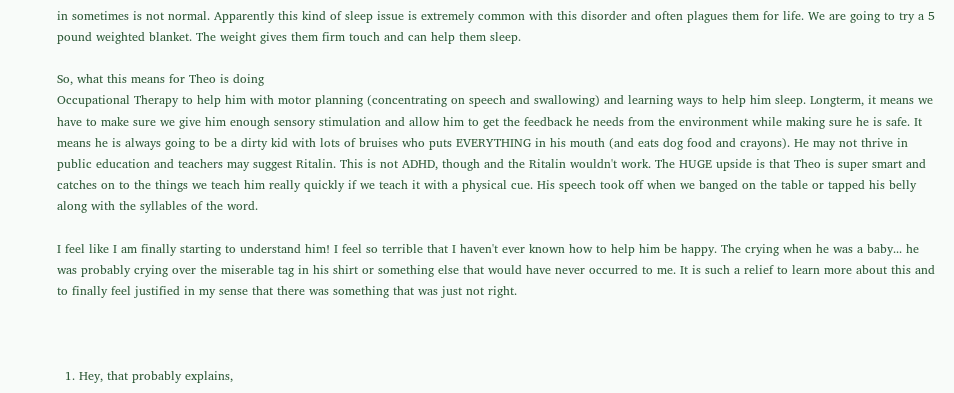in sometimes is not normal. Apparently this kind of sleep issue is extremely common with this disorder and often plagues them for life. We are going to try a 5 pound weighted blanket. The weight gives them firm touch and can help them sleep.

So, what this means for Theo is doing
Occupational Therapy to help him with motor planning (concentrating on speech and swallowing) and learning ways to help him sleep. Longterm, it means we have to make sure we give him enough sensory stimulation and allow him to get the feedback he needs from the environment while making sure he is safe. It means he is always going to be a dirty kid with lots of bruises who puts EVERYTHING in his mouth (and eats dog food and crayons). He may not thrive in public education and teachers may suggest Ritalin. This is not ADHD, though and the Ritalin wouldn't work. The HUGE upside is that Theo is super smart and catches on to the things we teach him really quickly if we teach it with a physical cue. His speech took off when we banged on the table or tapped his belly along with the syllables of the word.

I feel like I am finally starting to understand him! I feel so terrible that I haven't ever known how to help him be happy. The crying when he was a baby... he was probably crying over the miserable tag in his shirt or something else that would have never occurred to me. It is such a relief to learn more about this and to finally feel justified in my sense that there was something that was just not right.



  1. Hey, that probably explains,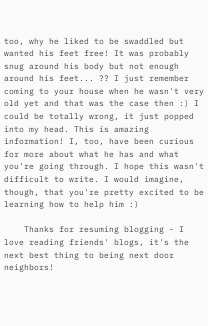too, why he liked to be swaddled but wanted his feet free! It was probably snug around his body but not enough around his feet... ?? I just remember coming to your house when he wasn't very old yet and that was the case then :) I could be totally wrong, it just popped into my head. This is amazing information! I, too, have been curious for more about what he has and what you're going through. I hope this wasn't difficult to write. I would imagine, though, that you're pretty excited to be learning how to help him :)

    Thanks for resuming blogging - I love reading friends' blogs, it's the next best thing to being next door neighbors!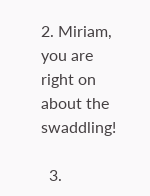2. Miriam, you are right on about the swaddling!

  3.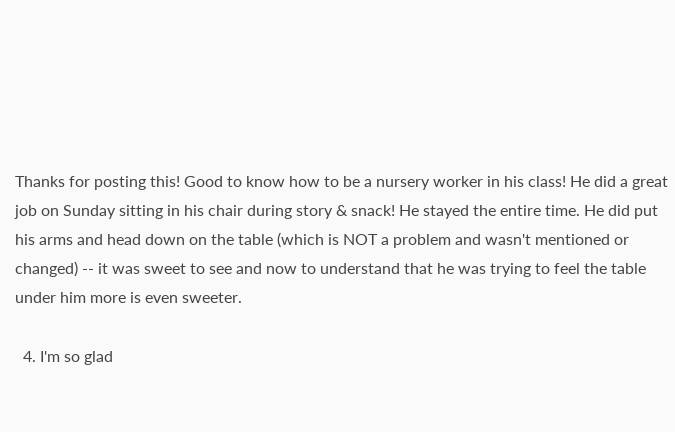Thanks for posting this! Good to know how to be a nursery worker in his class! He did a great job on Sunday sitting in his chair during story & snack! He stayed the entire time. He did put his arms and head down on the table (which is NOT a problem and wasn't mentioned or changed) -- it was sweet to see and now to understand that he was trying to feel the table under him more is even sweeter.

  4. I'm so glad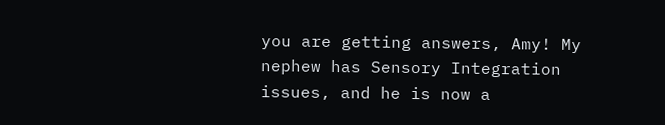you are getting answers, Amy! My nephew has Sensory Integration issues, and he is now a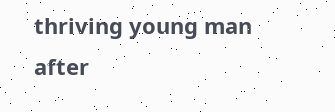thriving young man after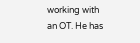working with an OT. He has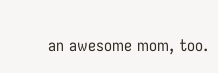an awesome mom, too.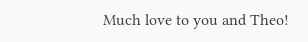Much love to you and Theo!